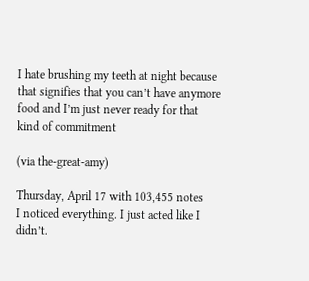I hate brushing my teeth at night because that signifies that you can’t have anymore food and I’m just never ready for that kind of commitment

(via the-great-amy)

Thursday, April 17 with 103,455 notes
I noticed everything. I just acted like I didn’t.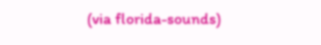(via florida-sounds)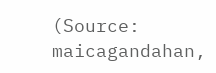(Source: maicagandahan,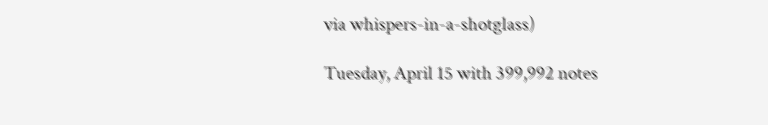via whispers-in-a-shotglass)

Tuesday, April 15 with 399,992 notes